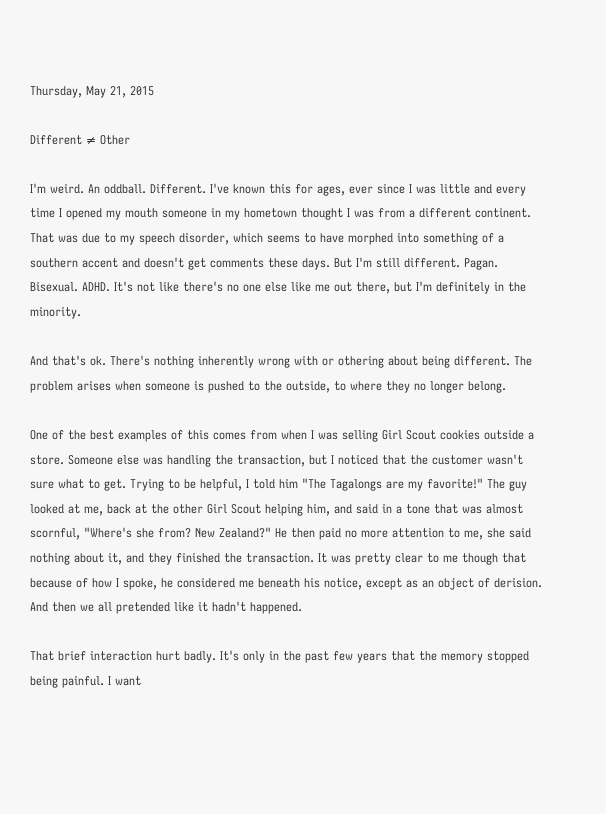Thursday, May 21, 2015

Different ≠ Other

I'm weird. An oddball. Different. I've known this for ages, ever since I was little and every time I opened my mouth someone in my hometown thought I was from a different continent. That was due to my speech disorder, which seems to have morphed into something of a southern accent and doesn't get comments these days. But I'm still different. Pagan. Bisexual. ADHD. It's not like there's no one else like me out there, but I'm definitely in the minority.

And that's ok. There's nothing inherently wrong with or othering about being different. The problem arises when someone is pushed to the outside, to where they no longer belong.

One of the best examples of this comes from when I was selling Girl Scout cookies outside a store. Someone else was handling the transaction, but I noticed that the customer wasn't sure what to get. Trying to be helpful, I told him "The Tagalongs are my favorite!" The guy looked at me, back at the other Girl Scout helping him, and said in a tone that was almost scornful, "Where's she from? New Zealand?" He then paid no more attention to me, she said nothing about it, and they finished the transaction. It was pretty clear to me though that because of how I spoke, he considered me beneath his notice, except as an object of derision. And then we all pretended like it hadn't happened.

That brief interaction hurt badly. It's only in the past few years that the memory stopped being painful. I want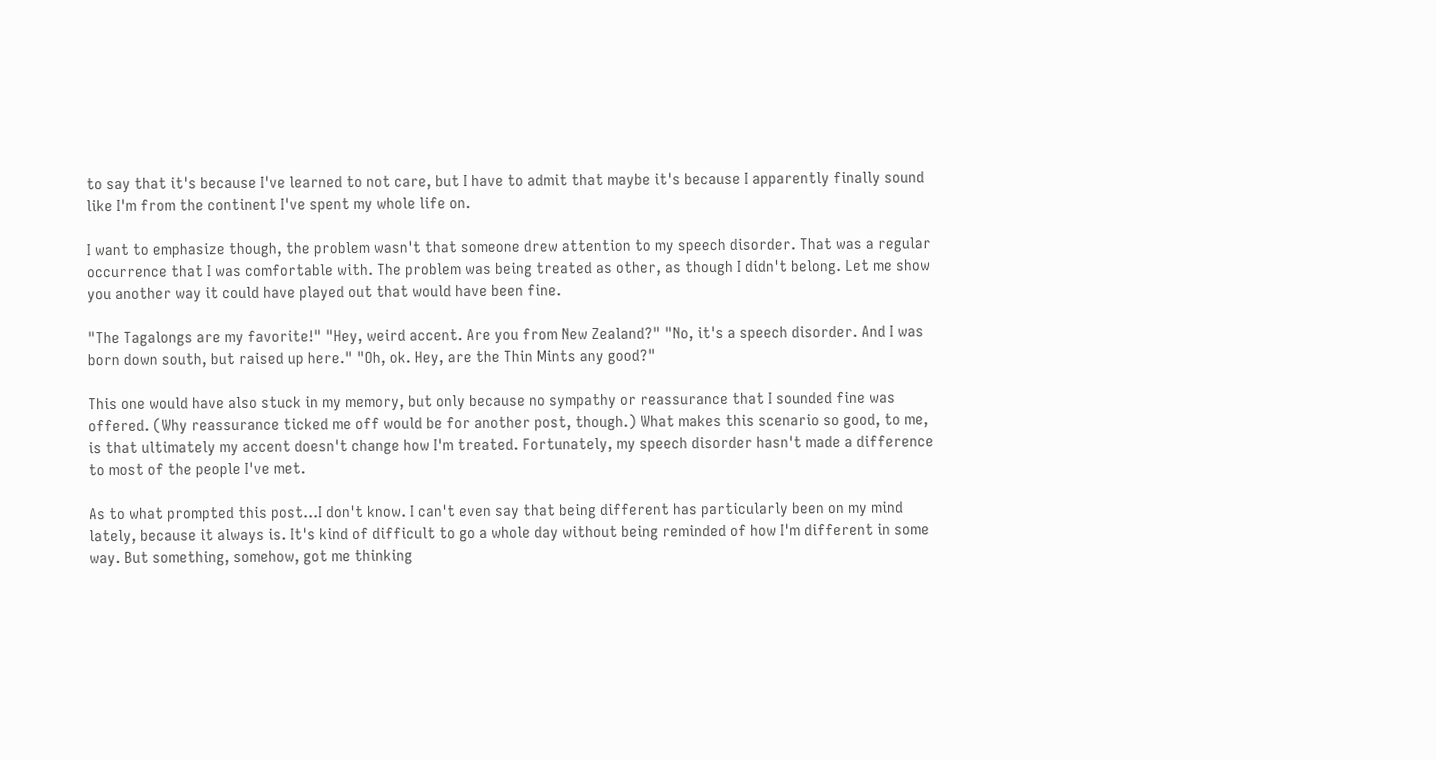to say that it's because I've learned to not care, but I have to admit that maybe it's because I apparently finally sound like I'm from the continent I've spent my whole life on.

I want to emphasize though, the problem wasn't that someone drew attention to my speech disorder. That was a regular occurrence that I was comfortable with. The problem was being treated as other, as though I didn't belong. Let me show you another way it could have played out that would have been fine.

"The Tagalongs are my favorite!" "Hey, weird accent. Are you from New Zealand?" "No, it's a speech disorder. And I was born down south, but raised up here." "Oh, ok. Hey, are the Thin Mints any good?"

This one would have also stuck in my memory, but only because no sympathy or reassurance that I sounded fine was offered. (Why reassurance ticked me off would be for another post, though.) What makes this scenario so good, to me, is that ultimately my accent doesn't change how I'm treated. Fortunately, my speech disorder hasn't made a difference to most of the people I've met.

As to what prompted this post...I don't know. I can't even say that being different has particularly been on my mind lately, because it always is. It's kind of difficult to go a whole day without being reminded of how I'm different in some way. But something, somehow, got me thinking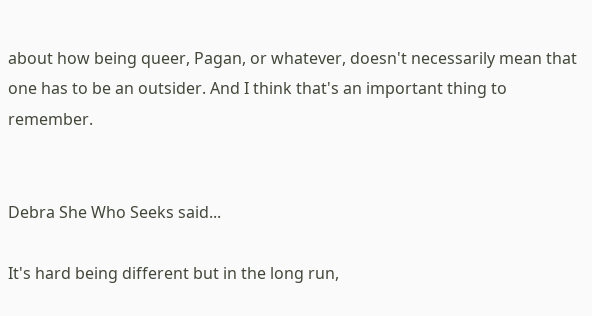about how being queer, Pagan, or whatever, doesn't necessarily mean that one has to be an outsider. And I think that's an important thing to remember.


Debra She Who Seeks said...

It's hard being different but in the long run,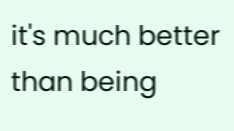it's much better than being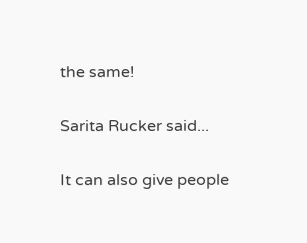the same!

Sarita Rucker said...

It can also give people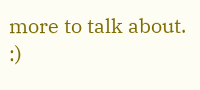more to talk about. :)